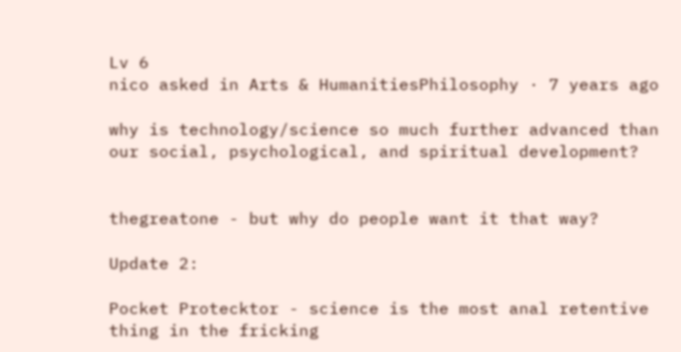Lv 6
nico asked in Arts & HumanitiesPhilosophy · 7 years ago

why is technology/science so much further advanced than our social, psychological, and spiritual development?


thegreatone - but why do people want it that way?

Update 2:

Pocket Protecktor - science is the most anal retentive thing in the fricking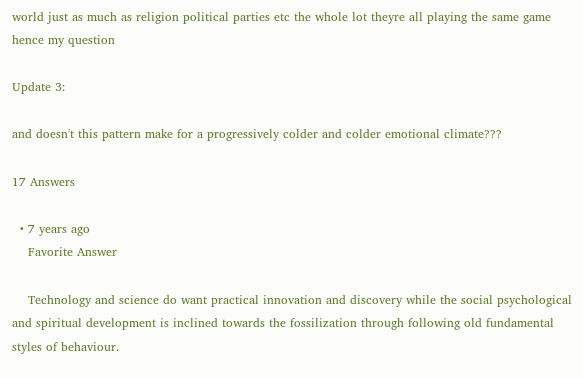world just as much as religion political parties etc the whole lot theyre all playing the same game hence my question

Update 3:

and doesn't this pattern make for a progressively colder and colder emotional climate???

17 Answers

  • 7 years ago
    Favorite Answer

    Technology and science do want practical innovation and discovery while the social psychological and spiritual development is inclined towards the fossilization through following old fundamental styles of behaviour.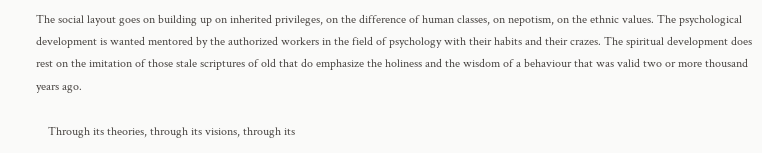The social layout goes on building up on inherited privileges, on the difference of human classes, on nepotism, on the ethnic values. The psychological development is wanted mentored by the authorized workers in the field of psychology with their habits and their crazes. The spiritual development does rest on the imitation of those stale scriptures of old that do emphasize the holiness and the wisdom of a behaviour that was valid two or more thousand years ago.

    Through its theories, through its visions, through its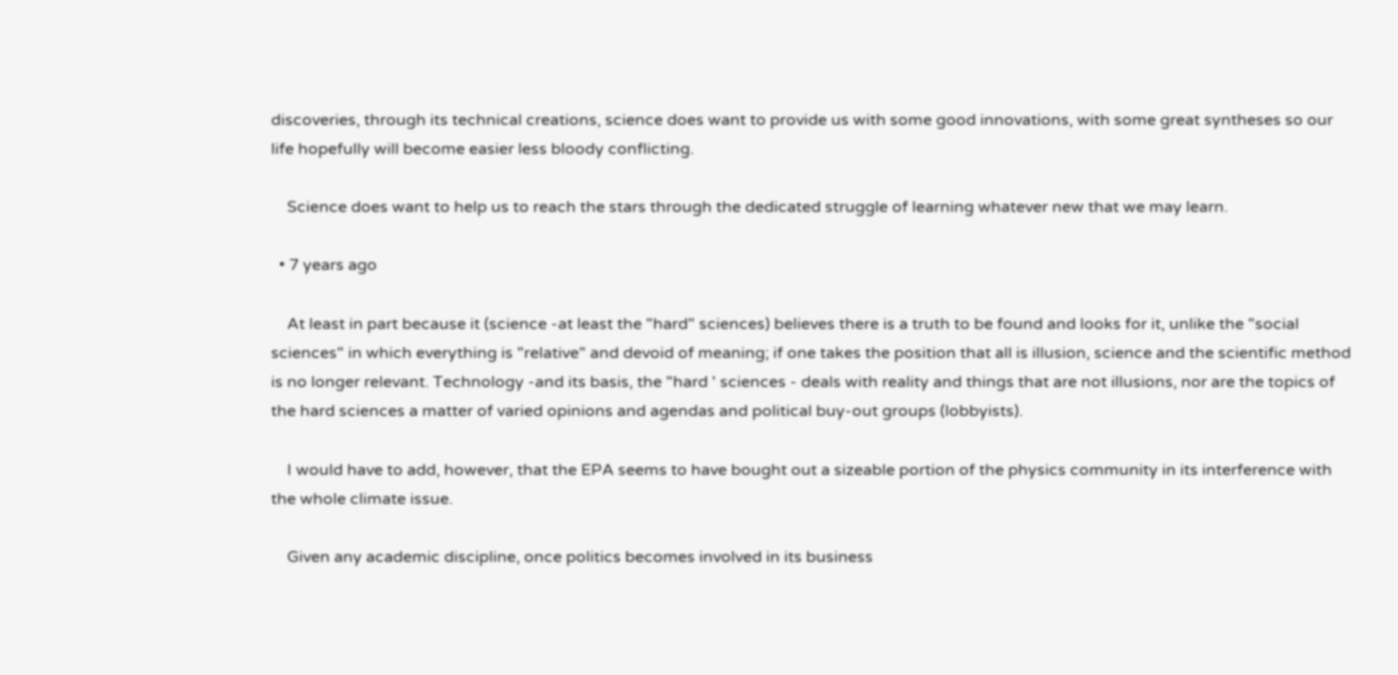discoveries, through its technical creations, science does want to provide us with some good innovations, with some great syntheses so our life hopefully will become easier less bloody conflicting.

    Science does want to help us to reach the stars through the dedicated struggle of learning whatever new that we may learn.

  • 7 years ago

    At least in part because it (science -at least the "hard" sciences) believes there is a truth to be found and looks for it, unlike the "social sciences" in which everything is "relative" and devoid of meaning; if one takes the position that all is illusion, science and the scientific method is no longer relevant. Technology -and its basis, the "hard ' sciences - deals with reality and things that are not illusions, nor are the topics of the hard sciences a matter of varied opinions and agendas and political buy-out groups (lobbyists).

    I would have to add, however, that the EPA seems to have bought out a sizeable portion of the physics community in its interference with the whole climate issue.

    Given any academic discipline, once politics becomes involved in its business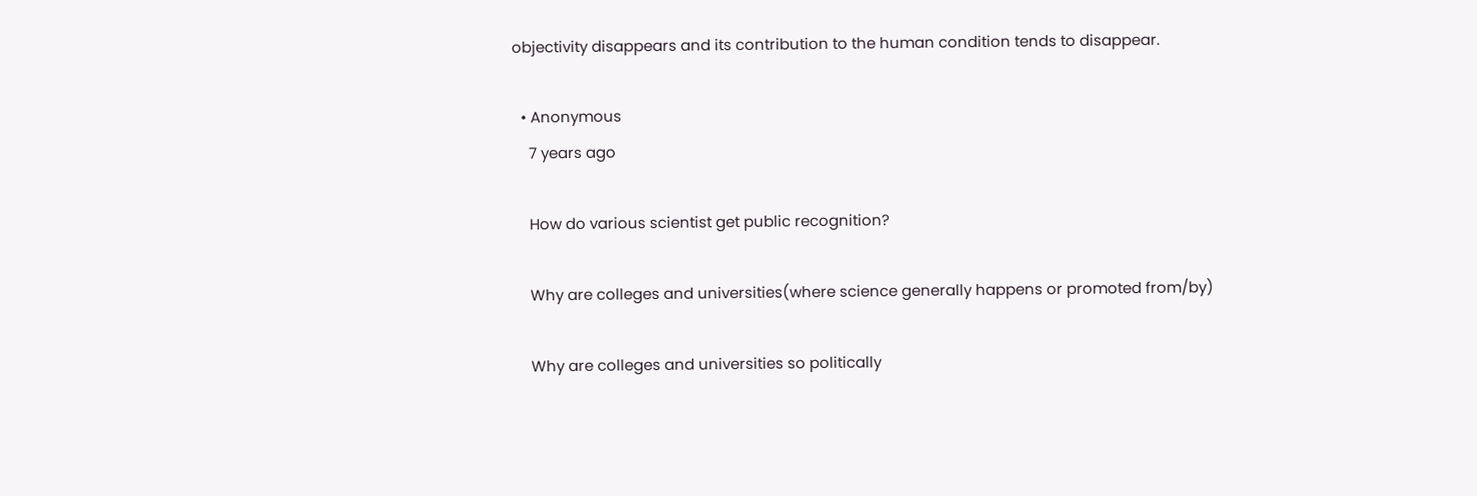objectivity disappears and its contribution to the human condition tends to disappear.

  • Anonymous
    7 years ago

    How do various scientist get public recognition?

    Why are colleges and universities(where science generally happens or promoted from/by)

    Why are colleges and universities so politically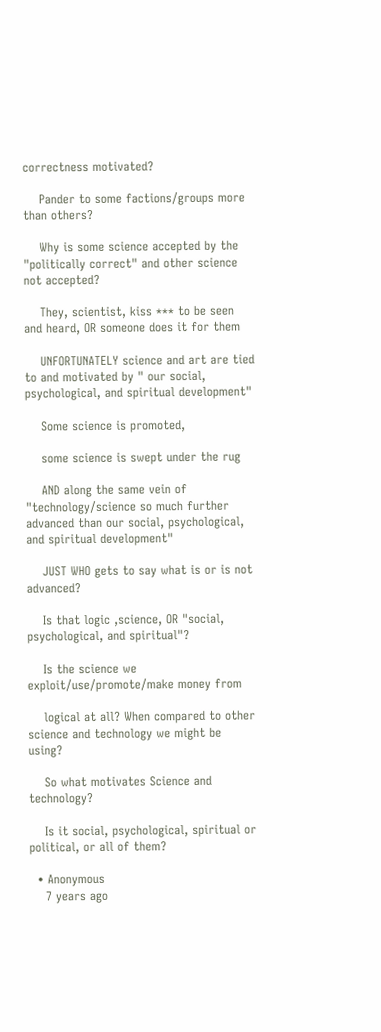correctness motivated?

    Pander to some factions/groups more than others?

    Why is some science accepted by the "politically correct" and other science not accepted?

    They, scientist, kiss *** to be seen and heard, OR someone does it for them

    UNFORTUNATELY science and art are tied to and motivated by " our social, psychological, and spiritual development"

    Some science is promoted,

    some science is swept under the rug

    AND along the same vein of "technology/science so much further advanced than our social, psychological, and spiritual development"

    JUST WHO gets to say what is or is not advanced?

    Is that logic ,science, OR "social, psychological, and spiritual"?

    Is the science we exploit/use/promote/make money from

    logical at all? When compared to other science and technology we might be using?

    So what motivates Science and technology?

    Is it social, psychological, spiritual or political, or all of them?

  • Anonymous
    7 years ago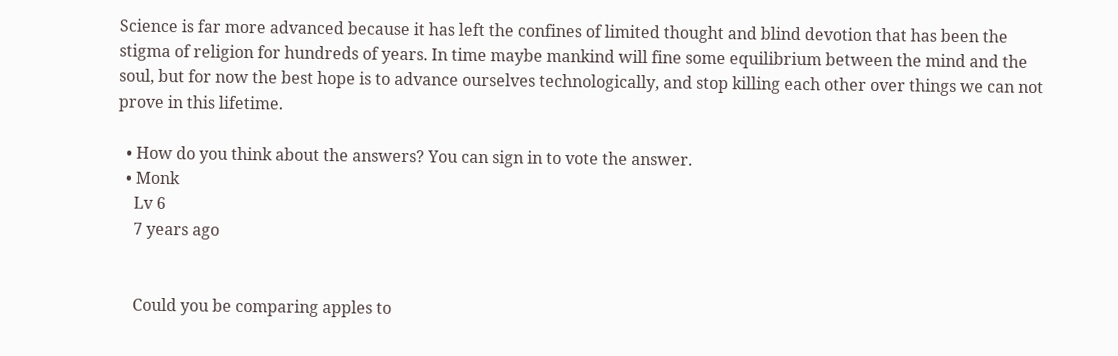Science is far more advanced because it has left the confines of limited thought and blind devotion that has been the stigma of religion for hundreds of years. In time maybe mankind will fine some equilibrium between the mind and the soul, but for now the best hope is to advance ourselves technologically, and stop killing each other over things we can not prove in this lifetime.

  • How do you think about the answers? You can sign in to vote the answer.
  • Monk
    Lv 6
    7 years ago


    Could you be comparing apples to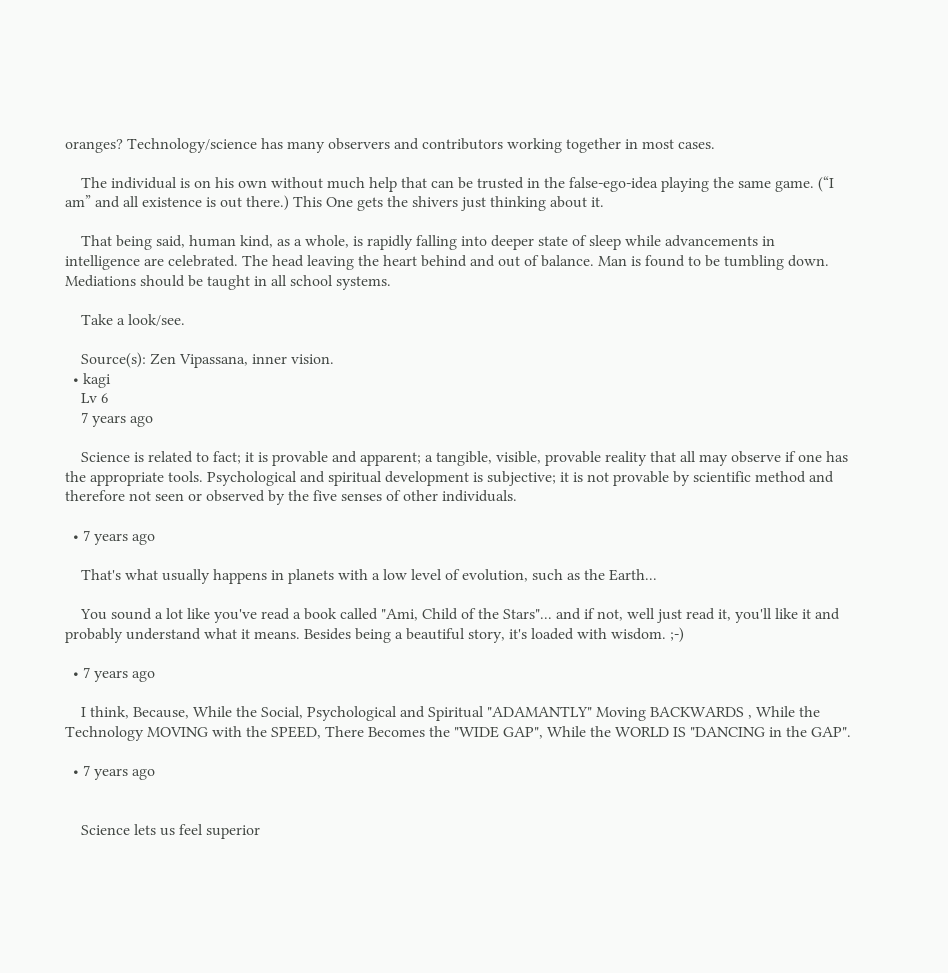oranges? Technology/science has many observers and contributors working together in most cases.

    The individual is on his own without much help that can be trusted in the false-ego-idea playing the same game. (“I am” and all existence is out there.) This One gets the shivers just thinking about it.

    That being said, human kind, as a whole, is rapidly falling into deeper state of sleep while advancements in intelligence are celebrated. The head leaving the heart behind and out of balance. Man is found to be tumbling down. Mediations should be taught in all school systems.

    Take a look/see.

    Source(s): Zen Vipassana, inner vision.
  • kagi
    Lv 6
    7 years ago

    Science is related to fact; it is provable and apparent; a tangible, visible, provable reality that all may observe if one has the appropriate tools. Psychological and spiritual development is subjective; it is not provable by scientific method and therefore not seen or observed by the five senses of other individuals.

  • 7 years ago

    That's what usually happens in planets with a low level of evolution, such as the Earth...

    You sound a lot like you've read a book called "Ami, Child of the Stars"... and if not, well just read it, you'll like it and probably understand what it means. Besides being a beautiful story, it's loaded with wisdom. ;-)

  • 7 years ago

    I think, Because, While the Social, Psychological and Spiritual "ADAMANTLY" Moving BACKWARDS , While the Technology MOVING with the SPEED, There Becomes the "WIDE GAP", While the WORLD IS "DANCING in the GAP".

  • 7 years ago


    Science lets us feel superior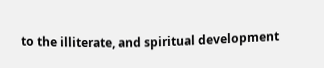to the illiterate, and spiritual development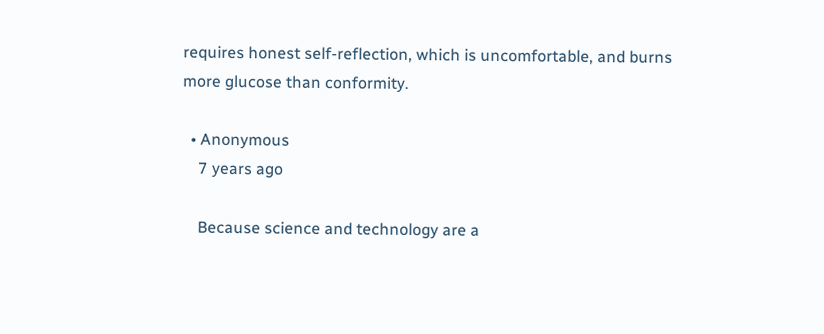requires honest self-reflection, which is uncomfortable, and burns more glucose than conformity.

  • Anonymous
    7 years ago

    Because science and technology are a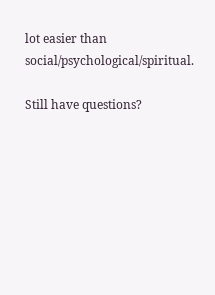lot easier than social/psychological/spiritual.

Still have questions?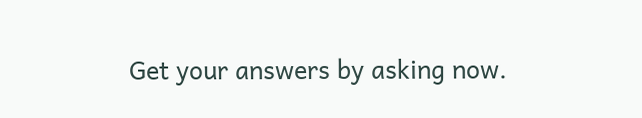Get your answers by asking now.